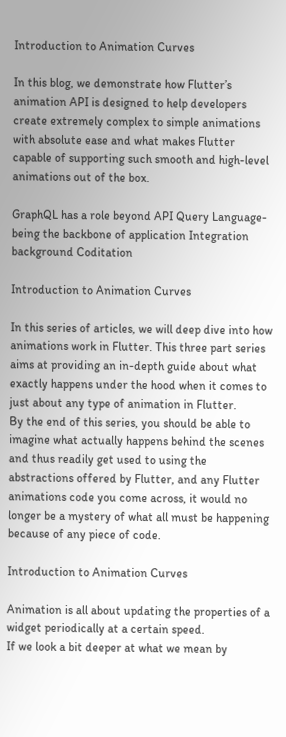Introduction to Animation Curves

In this blog, we demonstrate how Flutter’s animation API is designed to help developers create extremely complex to simple animations with absolute ease and what makes Flutter capable of supporting such smooth and high-level animations out of the box.

GraphQL has a role beyond API Query Language- being the backbone of application Integration
background Coditation

Introduction to Animation Curves

In this series of articles, we will deep dive into how animations work in Flutter. This three part series aims at providing an in-depth guide about what exactly happens under the hood when it comes to just about any type of animation in Flutter.
By the end of this series, you should be able to imagine what actually happens behind the scenes and thus readily get used to using the abstractions offered by Flutter, and any Flutter animations code you come across, it would no longer be a mystery of what all must be happening because of any piece of code.

Introduction to Animation Curves

Animation is all about updating the properties of a widget periodically at a certain speed.
If we look a bit deeper at what we mean by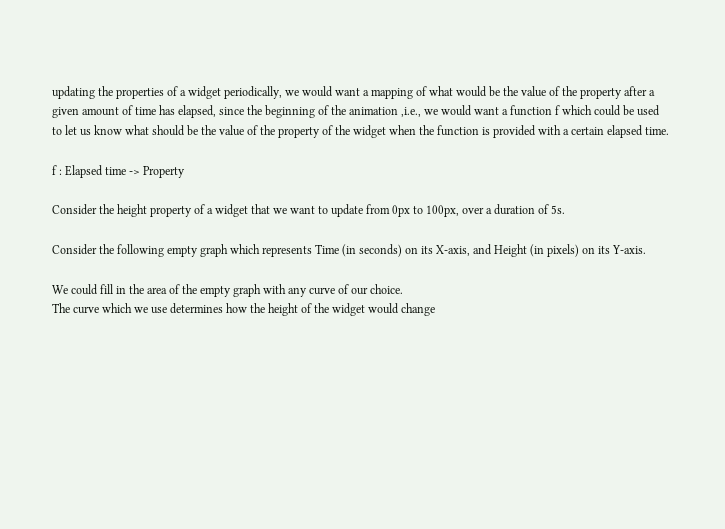updating the properties of a widget periodically, we would want a mapping of what would be the value of the property after a given amount of time has elapsed, since the beginning of the animation ,i.e., we would want a function f which could be used to let us know what should be the value of the property of the widget when the function is provided with a certain elapsed time.

f : Elapsed time -> Property

Consider the height property of a widget that we want to update from 0px to 100px, over a duration of 5s.

Consider the following empty graph which represents Time (in seconds) on its X-axis, and Height (in pixels) on its Y-axis.

We could fill in the area of the empty graph with any curve of our choice.
The curve which we use determines how the height of the widget would change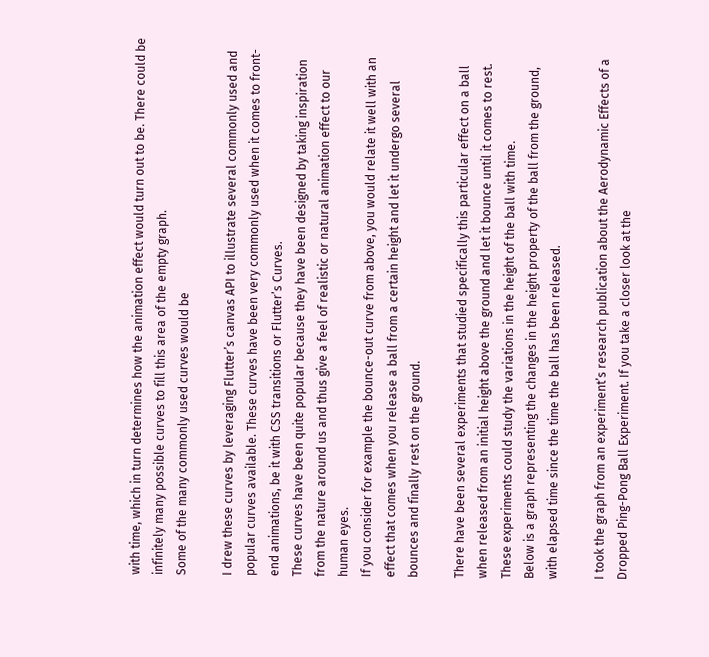with time, which in turn determines how the animation effect would turn out to be. There could be infinitely many possible curves to fill this area of the empty graph.
Some of the many commonly used curves would be

I drew these curves by leveraging Flutter’s canvas API to illustrate several commonly used and popular curves available. These curves have been very commonly used when it comes to front-end animations, be it with CSS transitions or Flutter’s Curves.
These curves have been quite popular because they have been designed by taking inspiration from the nature around us and thus give a feel of realistic or natural animation effect to our human eyes.
If you consider for example the bounce-out curve from above, you would relate it well with an effect that comes when you release a ball from a certain height and let it undergo several bounces and finally rest on the ground.

There have been several experiments that studied specifically this particular effect on a ball when released from an initial height above the ground and let it bounce until it comes to rest. These experiments could study the variations in the height of the ball with time.
Below is a graph representing the changes in the height property of the ball from the ground, with elapsed time since the time the ball has been released.

I took the graph from an experiment’s research publication about the Aerodynamic Effects of a Dropped Ping-Pong Ball Experiment. If you take a closer look at the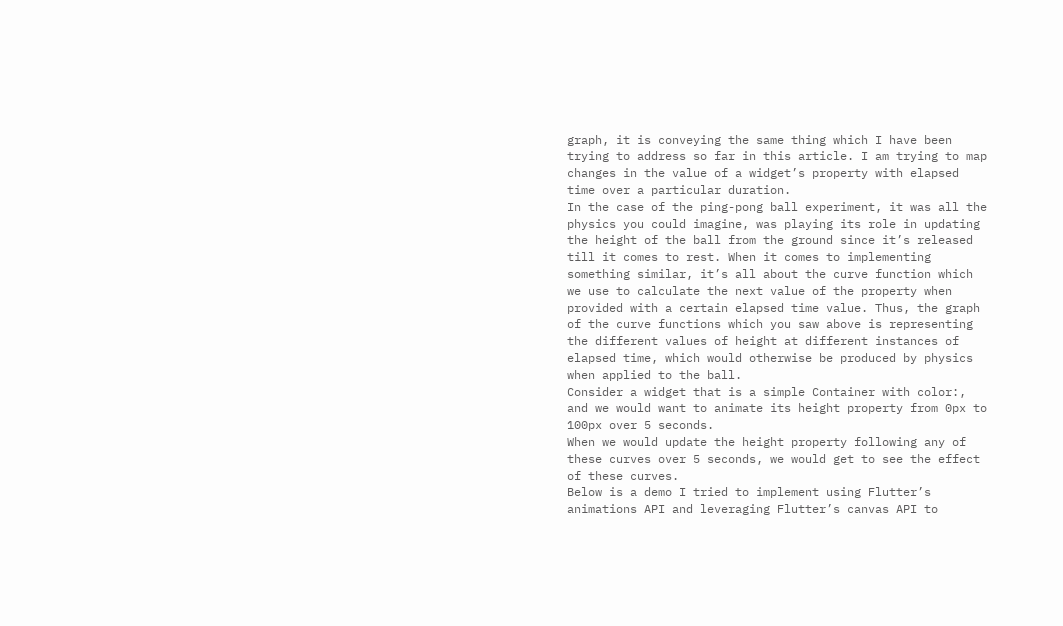graph, it is conveying the same thing which I have been trying to address so far in this article. I am trying to map changes in the value of a widget’s property with elapsed time over a particular duration.
In the case of the ping-pong ball experiment, it was all the physics you could imagine, was playing its role in updating the height of the ball from the ground since it’s released till it comes to rest. When it comes to implementing something similar, it’s all about the curve function which we use to calculate the next value of the property when provided with a certain elapsed time value. Thus, the graph of the curve functions which you saw above is representing the different values of height at different instances of elapsed time, which would otherwise be produced by physics when applied to the ball.
Consider a widget that is a simple Container with color:, and we would want to animate its height property from 0px to 100px over 5 seconds.
When we would update the height property following any of these curves over 5 seconds, we would get to see the effect of these curves.
Below is a demo I tried to implement using Flutter’s animations API and leveraging Flutter’s canvas API to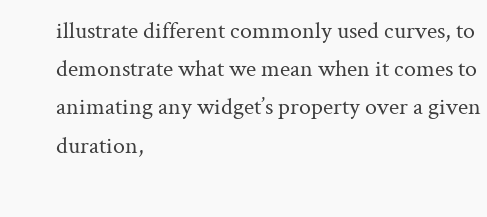illustrate different commonly used curves, to demonstrate what we mean when it comes to animating any widget’s property over a given duration,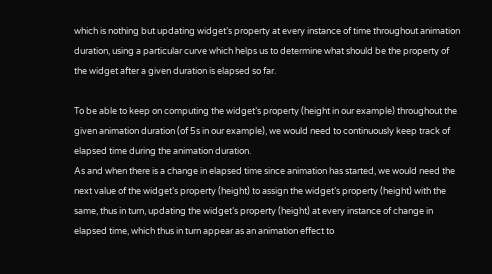which is nothing but updating widget’s property at every instance of time throughout animation duration, using a particular curve which helps us to determine what should be the property of the widget after a given duration is elapsed so far.

To be able to keep on computing the widget’s property (height in our example) throughout the given animation duration (of 5s in our example), we would need to continuously keep track of elapsed time during the animation duration.
As and when there is a change in elapsed time since animation has started, we would need the next value of the widget’s property (height) to assign the widget’s property (height) with the same, thus in turn, updating the widget’s property (height) at every instance of change in elapsed time, which thus in turn appear as an animation effect to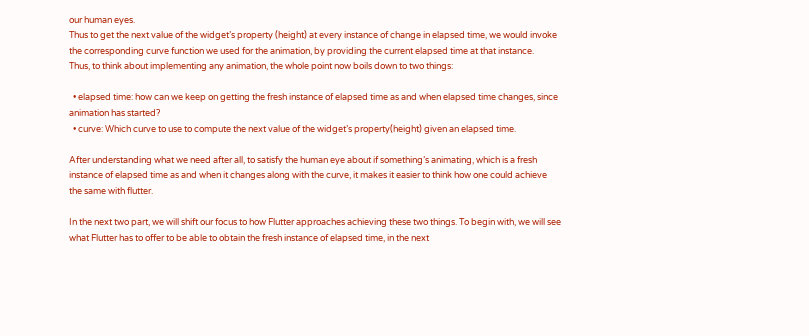our human eyes.
Thus to get the next value of the widget’s property (height) at every instance of change in elapsed time, we would invoke the corresponding curve function we used for the animation, by providing the current elapsed time at that instance.
Thus, to think about implementing any animation, the whole point now boils down to two things:

  • elapsed time: how can we keep on getting the fresh instance of elapsed time as and when elapsed time changes, since animation has started?
  • curve: Which curve to use to compute the next value of the widget’s property(height) given an elapsed time.

After understanding what we need after all, to satisfy the human eye about if something’s animating, which is a fresh instance of elapsed time as and when it changes along with the curve, it makes it easier to think how one could achieve the same with flutter.

In the next two part, we will shift our focus to how Flutter approaches achieving these two things. To begin with, we will see what Flutter has to offer to be able to obtain the fresh instance of elapsed time, in the next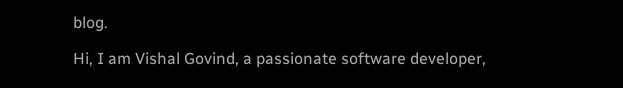blog.

Hi, I am Vishal Govind, a passionate software developer,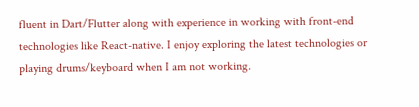fluent in Dart/Flutter along with experience in working with front-end technologies like React-native. I enjoy exploring the latest technologies or playing drums/keyboard when I am not working.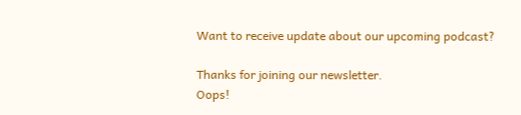Want to receive update about our upcoming podcast?

Thanks for joining our newsletter.
Oops!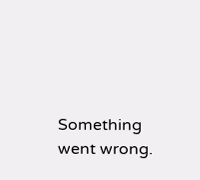Something went wrong.